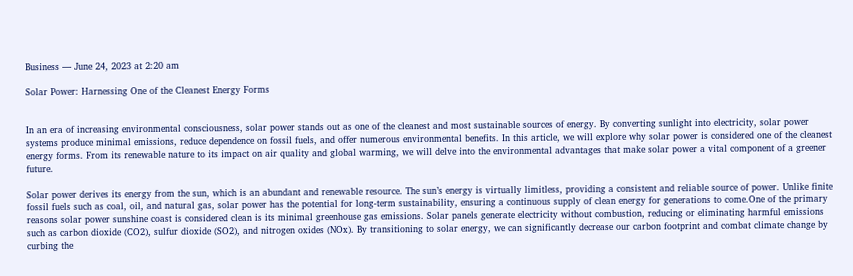Business — June 24, 2023 at 2:20 am

Solar Power: Harnessing One of the Cleanest Energy Forms


In an era of increasing environmental consciousness, solar power stands out as one of the cleanest and most sustainable sources of energy. By converting sunlight into electricity, solar power systems produce minimal emissions, reduce dependence on fossil fuels, and offer numerous environmental benefits. In this article, we will explore why solar power is considered one of the cleanest energy forms. From its renewable nature to its impact on air quality and global warming, we will delve into the environmental advantages that make solar power a vital component of a greener future.

Solar power derives its energy from the sun, which is an abundant and renewable resource. The sun’s energy is virtually limitless, providing a consistent and reliable source of power. Unlike finite fossil fuels such as coal, oil, and natural gas, solar power has the potential for long-term sustainability, ensuring a continuous supply of clean energy for generations to come.One of the primary reasons solar power sunshine coast is considered clean is its minimal greenhouse gas emissions. Solar panels generate electricity without combustion, reducing or eliminating harmful emissions such as carbon dioxide (CO2), sulfur dioxide (SO2), and nitrogen oxides (NOx). By transitioning to solar energy, we can significantly decrease our carbon footprint and combat climate change by curbing the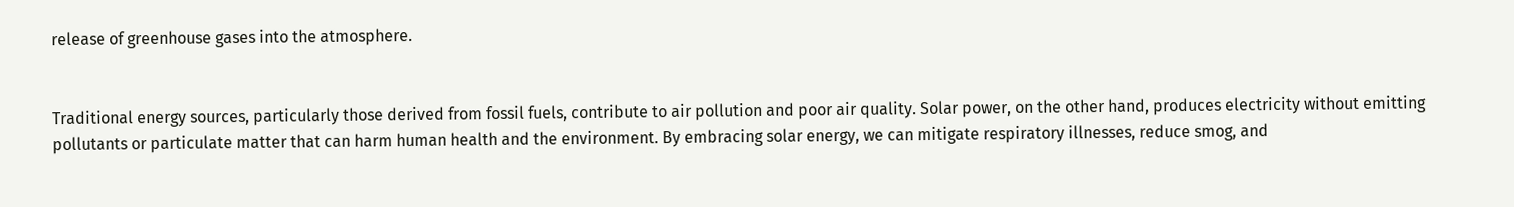release of greenhouse gases into the atmosphere.


Traditional energy sources, particularly those derived from fossil fuels, contribute to air pollution and poor air quality. Solar power, on the other hand, produces electricity without emitting pollutants or particulate matter that can harm human health and the environment. By embracing solar energy, we can mitigate respiratory illnesses, reduce smog, and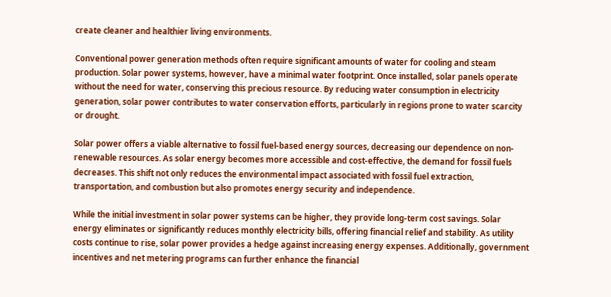create cleaner and healthier living environments.

Conventional power generation methods often require significant amounts of water for cooling and steam production. Solar power systems, however, have a minimal water footprint. Once installed, solar panels operate without the need for water, conserving this precious resource. By reducing water consumption in electricity generation, solar power contributes to water conservation efforts, particularly in regions prone to water scarcity or drought.

Solar power offers a viable alternative to fossil fuel-based energy sources, decreasing our dependence on non-renewable resources. As solar energy becomes more accessible and cost-effective, the demand for fossil fuels decreases. This shift not only reduces the environmental impact associated with fossil fuel extraction, transportation, and combustion but also promotes energy security and independence.

While the initial investment in solar power systems can be higher, they provide long-term cost savings. Solar energy eliminates or significantly reduces monthly electricity bills, offering financial relief and stability. As utility costs continue to rise, solar power provides a hedge against increasing energy expenses. Additionally, government incentives and net metering programs can further enhance the financial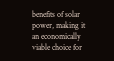benefits of solar power, making it an economically viable choice for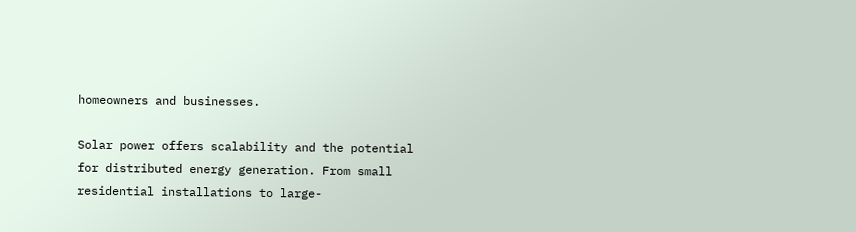homeowners and businesses.

Solar power offers scalability and the potential for distributed energy generation. From small residential installations to large-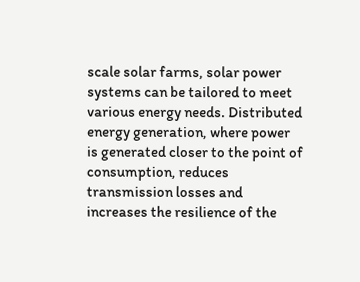scale solar farms, solar power systems can be tailored to meet various energy needs. Distributed energy generation, where power is generated closer to the point of consumption, reduces transmission losses and increases the resilience of the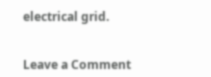electrical grid.


Leave a Comment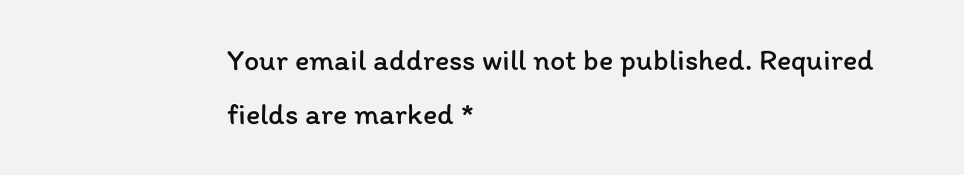Your email address will not be published. Required fields are marked *